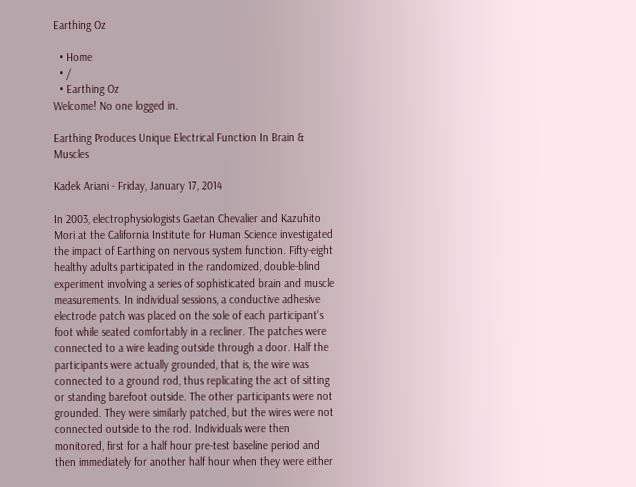Earthing Oz

  • Home
  • /
  • Earthing Oz
Welcome! No one logged in.

Earthing Produces Unique Electrical Function In Brain & Muscles

Kadek Ariani - Friday, January 17, 2014

In 2003, electrophysiologists Gaetan Chevalier and Kazuhito Mori at the California Institute for Human Science investigated the impact of Earthing on nervous system function. Fifty-eight healthy adults participated in the randomized, double-blind experiment involving a series of sophisticated brain and muscle measurements. In individual sessions, a conductive adhesive electrode patch was placed on the sole of each participant's foot while seated comfortably in a recliner. The patches were connected to a wire leading outside through a door. Half the participants were actually grounded, that is, the wire was connected to a ground rod, thus replicating the act of sitting or standing barefoot outside. The other participants were not grounded. They were similarly patched, but the wires were not connected outside to the rod. Individuals were then monitored, first for a half hour pre-test baseline period and then immediately for another half hour when they were either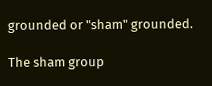grounded or "sham" grounded.

The sham group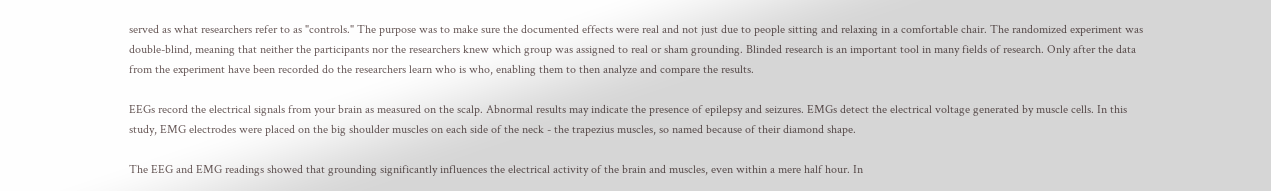served as what researchers refer to as "controls." The purpose was to make sure the documented effects were real and not just due to people sitting and relaxing in a comfortable chair. The randomized experiment was double-blind, meaning that neither the participants nor the researchers knew which group was assigned to real or sham grounding. Blinded research is an important tool in many fields of research. Only after the data from the experiment have been recorded do the researchers learn who is who, enabling them to then analyze and compare the results.

EEGs record the electrical signals from your brain as measured on the scalp. Abnormal results may indicate the presence of epilepsy and seizures. EMGs detect the electrical voltage generated by muscle cells. In this study, EMG electrodes were placed on the big shoulder muscles on each side of the neck - the trapezius muscles, so named because of their diamond shape.

The EEG and EMG readings showed that grounding significantly influences the electrical activity of the brain and muscles, even within a mere half hour. In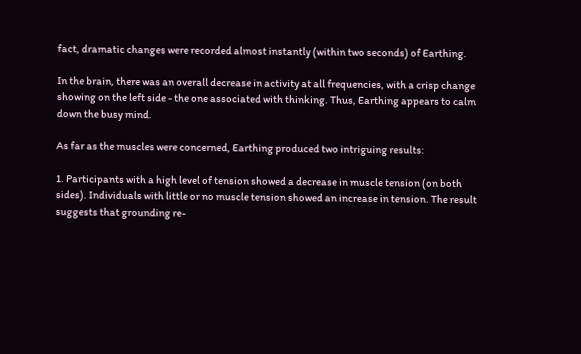fact, dramatic changes were recorded almost instantly (within two seconds) of Earthing.

In the brain, there was an overall decrease in activity at all frequencies, with a crisp change showing on the left side - the one associated with thinking. Thus, Earthing appears to calm down the busy mind.

As far as the muscles were concerned, Earthing produced two intriguing results:

1. Participants with a high level of tension showed a decrease in muscle tension (on both sides). Individuals with little or no muscle tension showed an increase in tension. The result suggests that grounding re-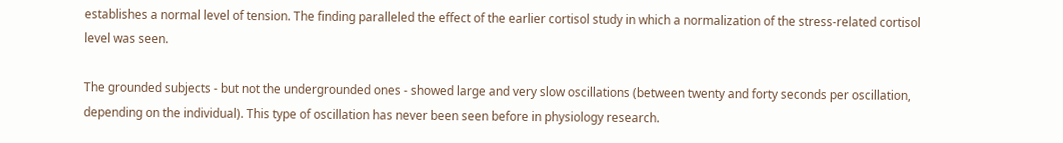establishes a normal level of tension. The finding paralleled the effect of the earlier cortisol study in which a normalization of the stress-related cortisol level was seen.

The grounded subjects - but not the undergrounded ones - showed large and very slow oscillations (between twenty and forty seconds per oscillation, depending on the individual). This type of oscillation has never been seen before in physiology research.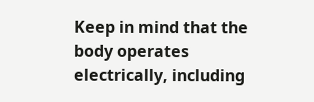Keep in mind that the body operates electrically, including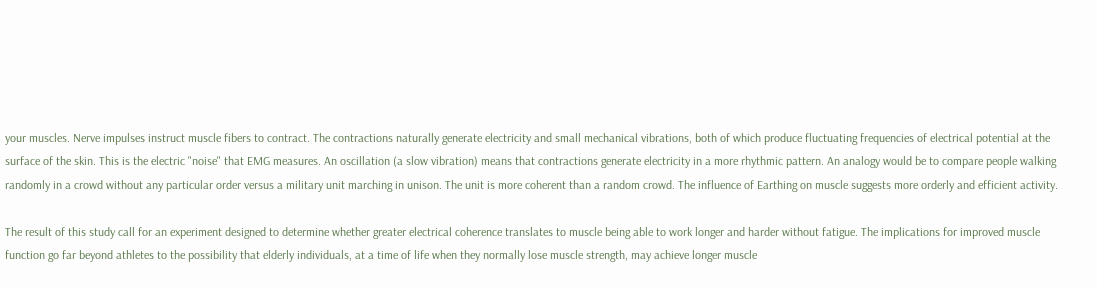your muscles. Nerve impulses instruct muscle fibers to contract. The contractions naturally generate electricity and small mechanical vibrations, both of which produce fluctuating frequencies of electrical potential at the surface of the skin. This is the electric "noise" that EMG measures. An oscillation (a slow vibration) means that contractions generate electricity in a more rhythmic pattern. An analogy would be to compare people walking randomly in a crowd without any particular order versus a military unit marching in unison. The unit is more coherent than a random crowd. The influence of Earthing on muscle suggests more orderly and efficient activity.

The result of this study call for an experiment designed to determine whether greater electrical coherence translates to muscle being able to work longer and harder without fatigue. The implications for improved muscle function go far beyond athletes to the possibility that elderly individuals, at a time of life when they normally lose muscle strength, may achieve longer muscle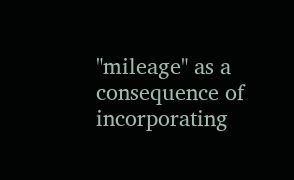"mileage" as a consequence of incorporating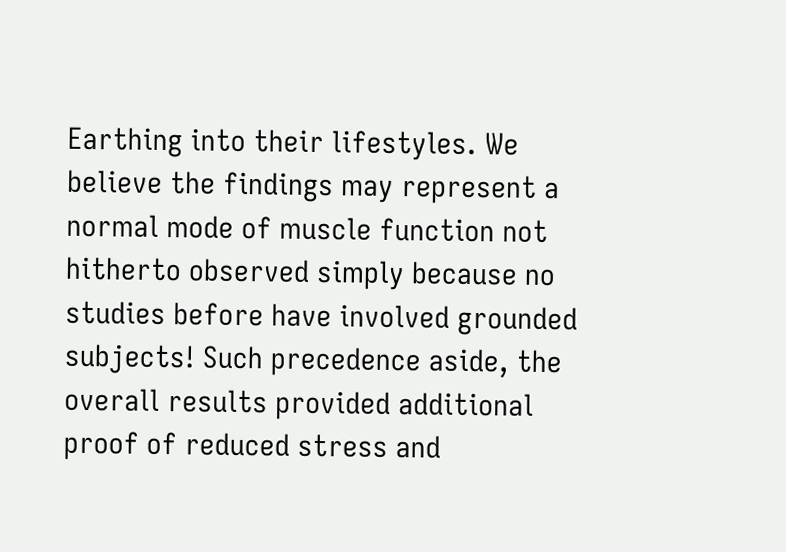Earthing into their lifestyles. We believe the findings may represent a normal mode of muscle function not hitherto observed simply because no studies before have involved grounded subjects! Such precedence aside, the overall results provided additional proof of reduced stress and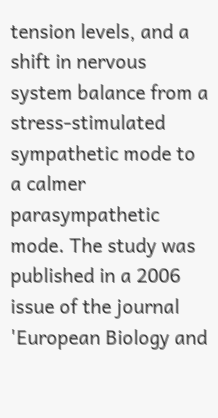tension levels, and a shift in nervous system balance from a stress-stimulated sympathetic mode to a calmer parasympathetic mode. The study was published in a 2006 issue of the journal 'European Biology and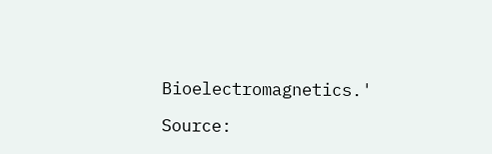Bioelectromagnetics.'

Source: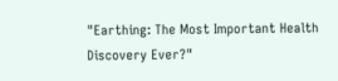"Earthing: The Most Important Health Discovery Ever?"